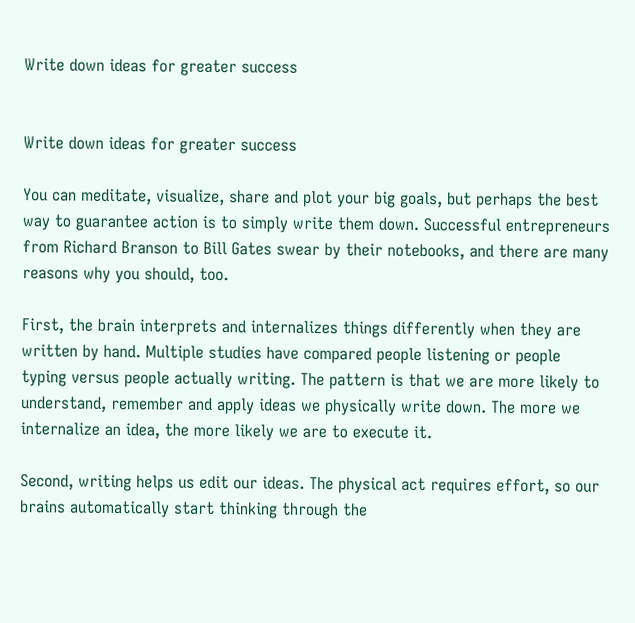Write down ideas for greater success


Write down ideas for greater success

You can meditate, visualize, share and plot your big goals, but perhaps the best way to guarantee action is to simply write them down. Successful entrepreneurs from Richard Branson to Bill Gates swear by their notebooks, and there are many reasons why you should, too.

First, the brain interprets and internalizes things differently when they are written by hand. Multiple studies have compared people listening or people typing versus people actually writing. The pattern is that we are more likely to understand, remember and apply ideas we physically write down. The more we internalize an idea, the more likely we are to execute it.

Second, writing helps us edit our ideas. The physical act requires effort, so our brains automatically start thinking through the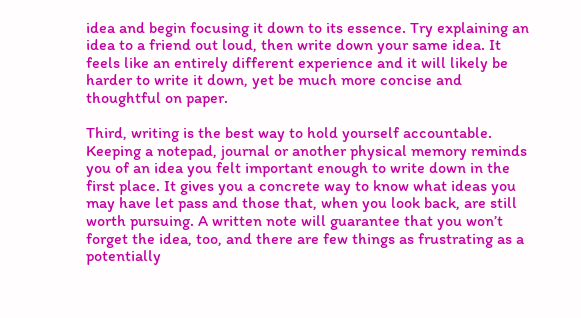idea and begin focusing it down to its essence. Try explaining an idea to a friend out loud, then write down your same idea. It feels like an entirely different experience and it will likely be harder to write it down, yet be much more concise and thoughtful on paper.

Third, writing is the best way to hold yourself accountable. Keeping a notepad, journal or another physical memory reminds you of an idea you felt important enough to write down in the first place. It gives you a concrete way to know what ideas you may have let pass and those that, when you look back, are still worth pursuing. A written note will guarantee that you won’t forget the idea, too, and there are few things as frustrating as a potentially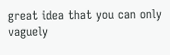great idea that you can only vaguely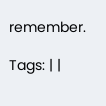remember.

Tags: | |